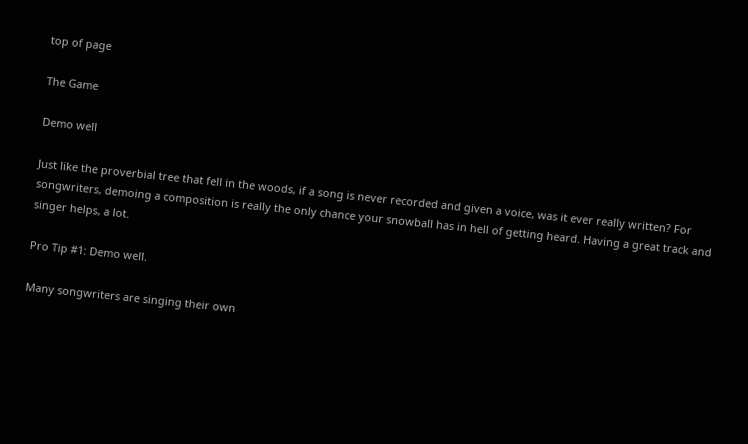top of page

The Game

Demo well

Just like the proverbial tree that fell in the woods, if a song is never recorded and given a voice, was it ever really written? For songwriters, demoing a composition is really the only chance your snowball has in hell of getting heard. Having a great track and singer helps, a lot.

Pro Tip #1: Demo well.

Many songwriters are singing their own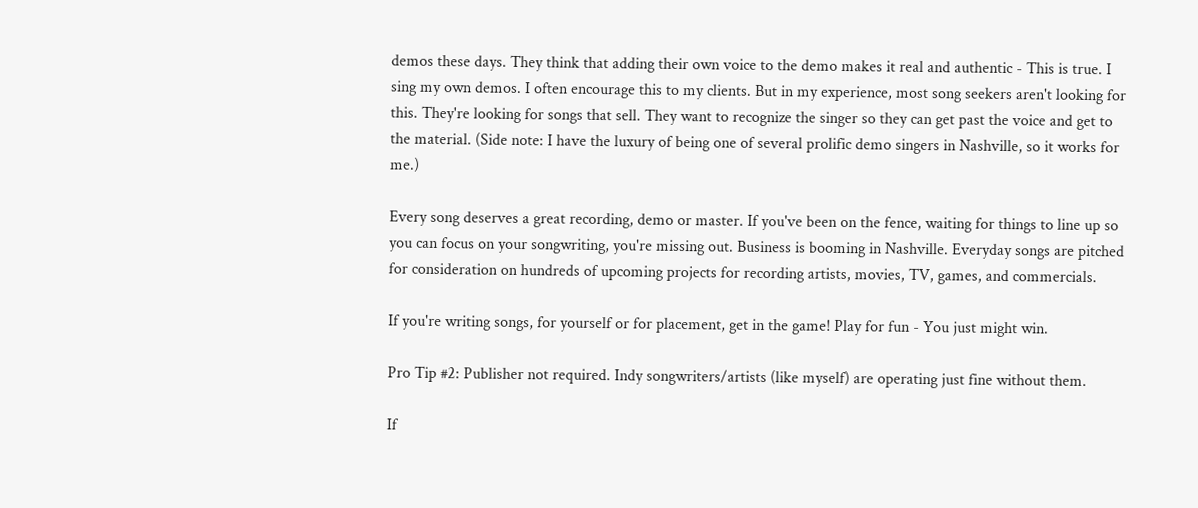demos these days. They think that adding their own voice to the demo makes it real and authentic - This is true. I sing my own demos. I often encourage this to my clients. But in my experience, most song seekers aren't looking for this. They're looking for songs that sell. They want to recognize the singer so they can get past the voice and get to the material. (Side note: I have the luxury of being one of several prolific demo singers in Nashville, so it works for me.)

Every song deserves a great recording, demo or master. If you've been on the fence, waiting for things to line up so you can focus on your songwriting, you're missing out. Business is booming in Nashville. Everyday songs are pitched for consideration on hundreds of upcoming projects for recording artists, movies, TV, games, and commercials.

If you're writing songs, for yourself or for placement, get in the game! Play for fun - You just might win.

Pro Tip #2: Publisher not required. Indy songwriters/artists (like myself) are operating just fine without them.

If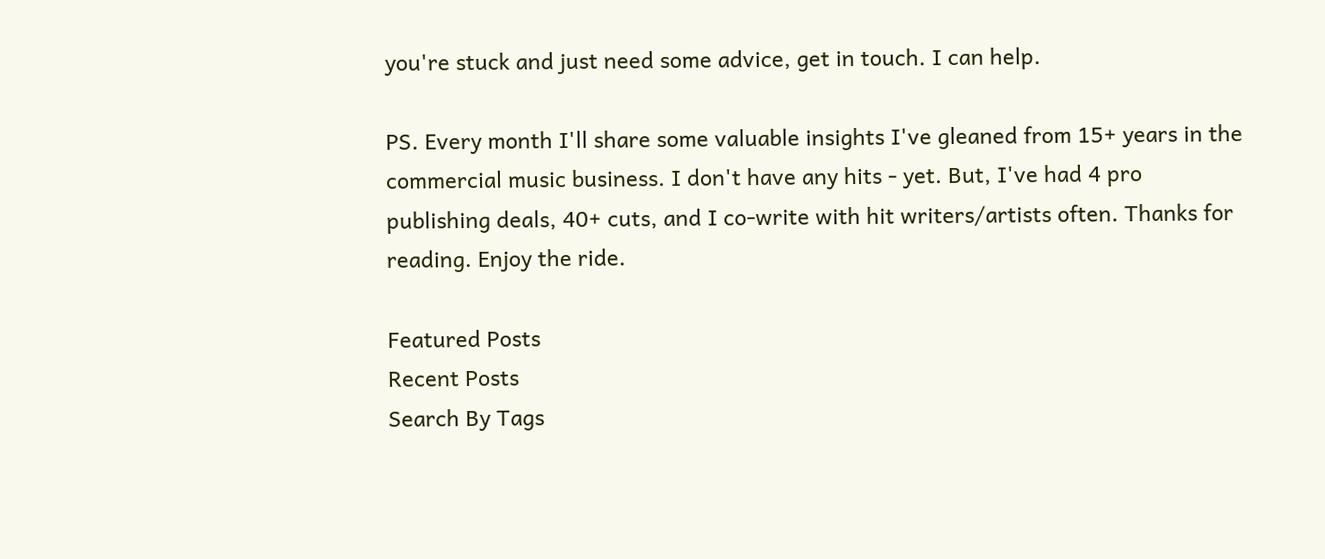you're stuck and just need some advice, get in touch. I can help.

PS. Every month I'll share some valuable insights I've gleaned from 15+ years in the commercial music business. I don't have any hits - yet. But, I've had 4 pro publishing deals, 40+ cuts, and I co-write with hit writers/artists often. Thanks for reading. Enjoy the ride.

Featured Posts
Recent Posts
Search By Tags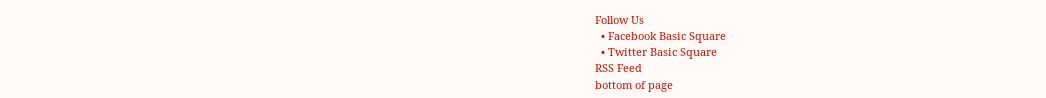Follow Us
  • Facebook Basic Square
  • Twitter Basic Square
RSS Feed
bottom of page